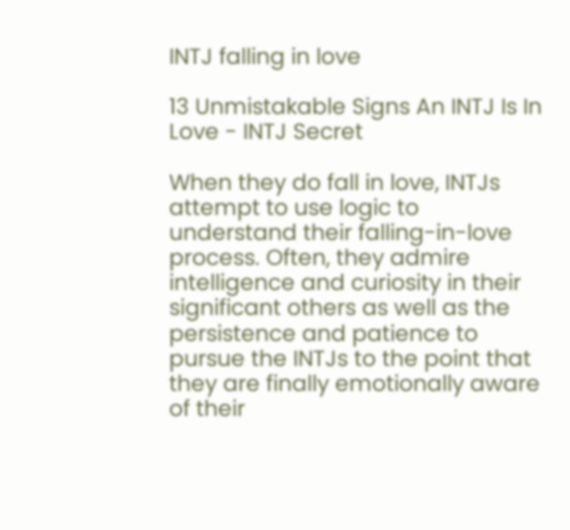INTJ falling in love

13 Unmistakable Signs An INTJ Is In Love - INTJ Secret

When they do fall in love, INTJs attempt to use logic to understand their falling-in-love process. Often, they admire intelligence and curiosity in their significant others as well as the persistence and patience to pursue the INTJs to the point that they are finally emotionally aware of their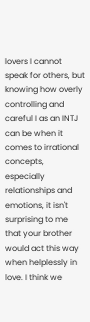lovers I cannot speak for others, but knowing how overly controlling and careful I as an INTJ can be when it comes to irrational concepts, especially relationships and emotions, it isn't surprising to me that your brother would act this way when helplessly in love. I think we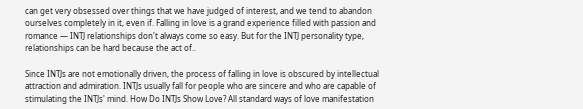can get very obsessed over things that we have judged of interest, and we tend to abandon ourselves completely in it, even if. Falling in love is a grand experience filled with passion and romance — INTJ relationships don't always come so easy. But for the INTJ personality type, relationships can be hard because the act of..

Since INTJs are not emotionally driven, the process of falling in love is obscured by intellectual attraction and admiration. INTJs usually fall for people who are sincere and who are capable of stimulating the INTJs' mind. How Do INTJs Show Love? All standard ways of love manifestation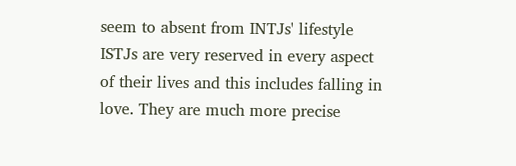seem to absent from INTJs' lifestyle ISTJs are very reserved in every aspect of their lives and this includes falling in love. They are much more precise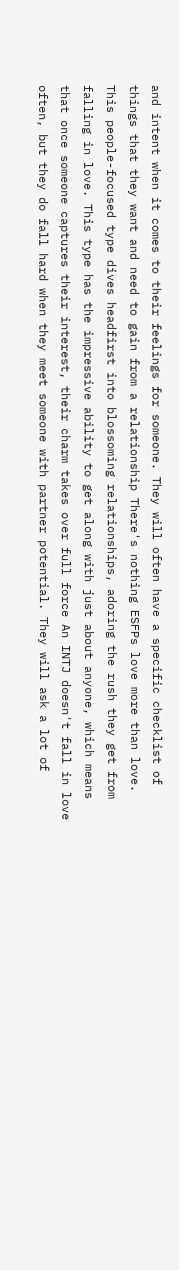and intent when it comes to their feelings for someone. They will often have a specific checklist of things that they want and need to gain from a relationship There's nothing ESFPs love more than love. This people-focused type dives headfirst into blossoming relationships, adoring the rush they get from falling in love. This type has the impressive ability to get along with just about anyone, which means that once someone captures their interest, their charm takes over full force An INTJ doesn't fall in love often, but they do fall hard when they meet someone with partner potential. They will ask a lot of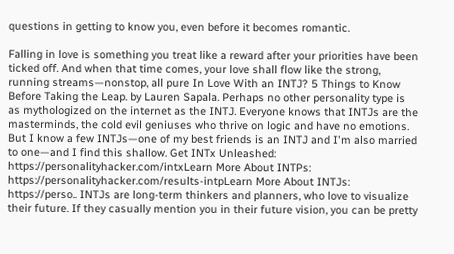questions in getting to know you, even before it becomes romantic.

Falling in love is something you treat like a reward after your priorities have been ticked off. And when that time comes, your love shall flow like the strong, running streams—nonstop, all pure In Love With an INTJ? 5 Things to Know Before Taking the Leap. by Lauren Sapala. Perhaps no other personality type is as mythologized on the internet as the INTJ. Everyone knows that INTJs are the masterminds, the cold evil geniuses who thrive on logic and have no emotions. But I know a few INTJs—one of my best friends is an INTJ and I'm also married to one—and I find this shallow. Get INTx Unleashed: https://personalityhacker.com/intxLearn More About INTPs: https://personalityhacker.com/results-intpLearn More About INTJs: https://perso.. INTJs are long-term thinkers and planners, who love to visualize their future. If they casually mention you in their future vision, you can be pretty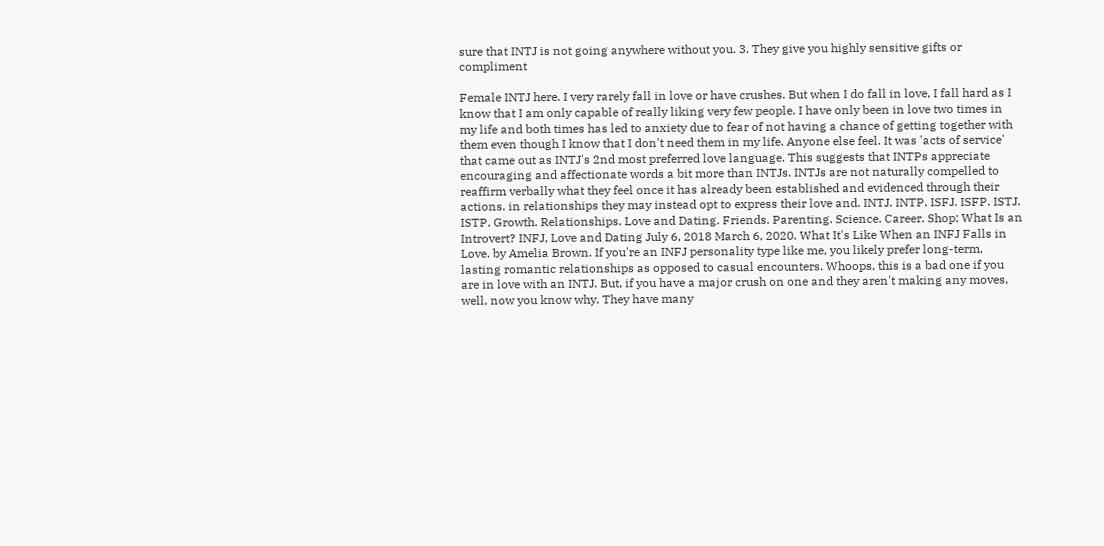sure that INTJ is not going anywhere without you. 3. They give you highly sensitive gifts or compliment

Female INTJ here. I very rarely fall in love or have crushes. But when I do fall in love, I fall hard as I know that I am only capable of really liking very few people. I have only been in love two times in my life and both times has led to anxiety due to fear of not having a chance of getting together with them even though I know that I don't need them in my life. Anyone else feel. It was 'acts of service' that came out as INTJ's 2nd most preferred love language. This suggests that INTPs appreciate encouraging and affectionate words a bit more than INTJs. INTJs are not naturally compelled to reaffirm verbally what they feel once it has already been established and evidenced through their actions. in relationships they may instead opt to express their love and. INTJ. INTP. ISFJ. ISFP. ISTJ. ISTP. Growth. Relationships. Love and Dating. Friends. Parenting. Science. Career. Shop; What Is an Introvert? INFJ, Love and Dating July 6, 2018 March 6, 2020. What It's Like When an INFJ Falls in Love. by Amelia Brown. If you're an INFJ personality type like me, you likely prefer long-term, lasting romantic relationships as opposed to casual encounters. Whoops, this is a bad one if you are in love with an INTJ. But, if you have a major crush on one and they aren't making any moves, well, now you know why. They have many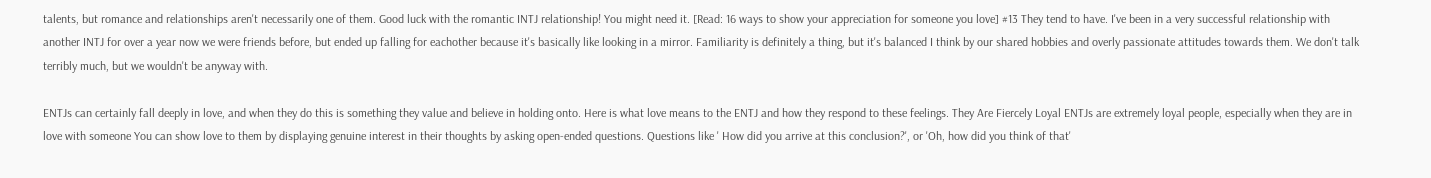talents, but romance and relationships aren't necessarily one of them. Good luck with the romantic INTJ relationship! You might need it. [Read: 16 ways to show your appreciation for someone you love] #13 They tend to have. I've been in a very successful relationship with another INTJ for over a year now we were friends before, but ended up falling for eachother because it's basically like looking in a mirror. Familiarity is definitely a thing, but it's balanced I think by our shared hobbies and overly passionate attitudes towards them. We don't talk terribly much, but we wouldn't be anyway with.

ENTJs can certainly fall deeply in love, and when they do this is something they value and believe in holding onto. Here is what love means to the ENTJ and how they respond to these feelings. They Are Fiercely Loyal ENTJs are extremely loyal people, especially when they are in love with someone You can show love to them by displaying genuine interest in their thoughts by asking open-ended questions. Questions like ' How did you arrive at this conclusion?', or 'Oh, how did you think of that'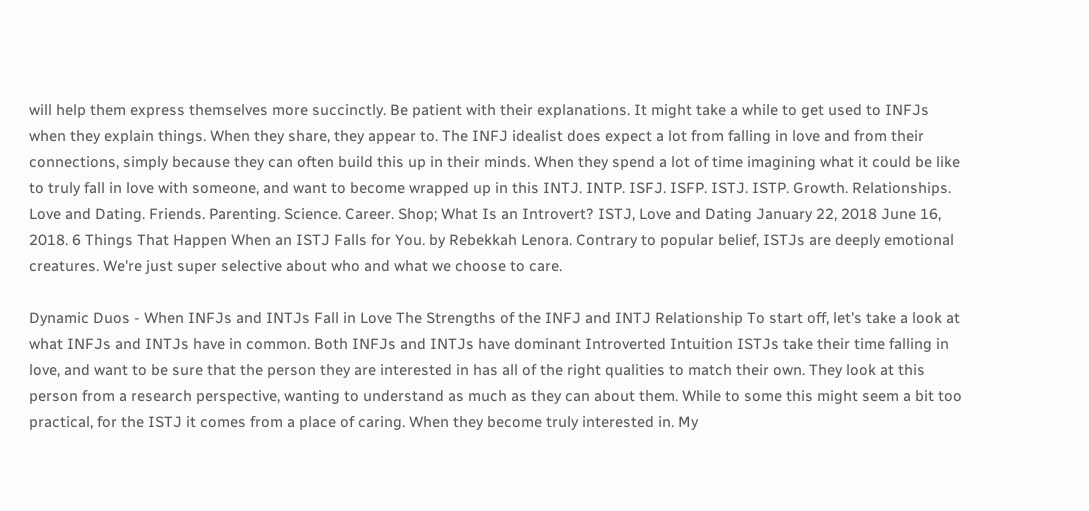will help them express themselves more succinctly. Be patient with their explanations. It might take a while to get used to INFJs when they explain things. When they share, they appear to. The INFJ idealist does expect a lot from falling in love and from their connections, simply because they can often build this up in their minds. When they spend a lot of time imagining what it could be like to truly fall in love with someone, and want to become wrapped up in this INTJ. INTP. ISFJ. ISFP. ISTJ. ISTP. Growth. Relationships. Love and Dating. Friends. Parenting. Science. Career. Shop; What Is an Introvert? ISTJ, Love and Dating January 22, 2018 June 16, 2018. 6 Things That Happen When an ISTJ Falls for You. by Rebekkah Lenora. Contrary to popular belief, ISTJs are deeply emotional creatures. We're just super selective about who and what we choose to care.

Dynamic Duos - When INFJs and INTJs Fall in Love The Strengths of the INFJ and INTJ Relationship To start off, let's take a look at what INFJs and INTJs have in common. Both INFJs and INTJs have dominant Introverted Intuition ISTJs take their time falling in love, and want to be sure that the person they are interested in has all of the right qualities to match their own. They look at this person from a research perspective, wanting to understand as much as they can about them. While to some this might seem a bit too practical, for the ISTJ it comes from a place of caring. When they become truly interested in. My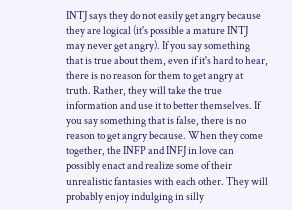INTJ says they do not easily get angry because they are logical (it's possible a mature INTJ may never get angry). If you say something that is true about them, even if it's hard to hear, there is no reason for them to get angry at truth. Rather, they will take the true information and use it to better themselves. If you say something that is false, there is no reason to get angry because. When they come together, the INFP and INFJ in love can possibly enact and realize some of their unrealistic fantasies with each other. They will probably enjoy indulging in silly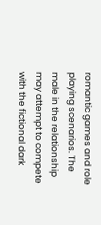romantic games and role playing scenarios. The male in the relationship may attempt to compete with the fictional dark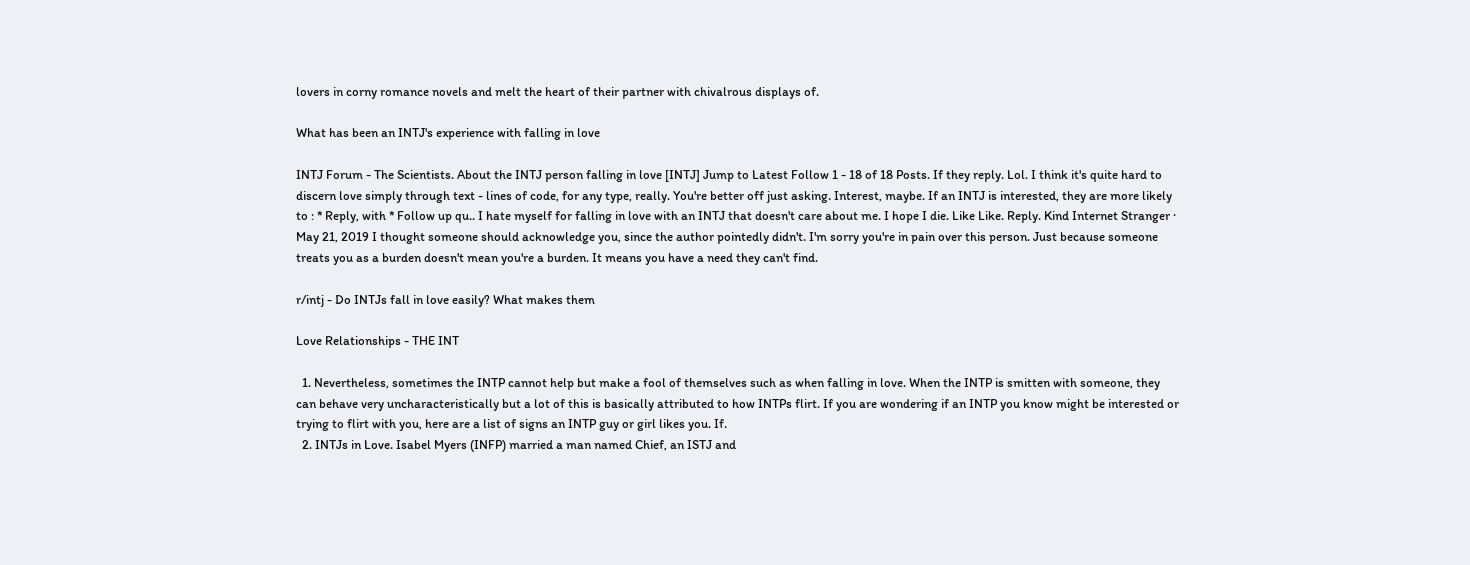lovers in corny romance novels and melt the heart of their partner with chivalrous displays of.

What has been an INTJ's experience with falling in love

INTJ Forum - The Scientists. About the INTJ person falling in love [INTJ] Jump to Latest Follow 1 - 18 of 18 Posts. If they reply. Lol. I think it's quite hard to discern love simply through text - lines of code, for any type, really. You're better off just asking. Interest, maybe. If an INTJ is interested, they are more likely to : * Reply, with * Follow up qu.. I hate myself for falling in love with an INTJ that doesn't care about me. I hope I die. Like Like. Reply. Kind Internet Stranger · May 21, 2019 I thought someone should acknowledge you, since the author pointedly didn't. I'm sorry you're in pain over this person. Just because someone treats you as a burden doesn't mean you're a burden. It means you have a need they can't find.

r/intj - Do INTJs fall in love easily? What makes them

Love Relationships - THE INT

  1. Nevertheless, sometimes the INTP cannot help but make a fool of themselves such as when falling in love. When the INTP is smitten with someone, they can behave very uncharacteristically but a lot of this is basically attributed to how INTPs flirt. If you are wondering if an INTP you know might be interested or trying to flirt with you, here are a list of signs an INTP guy or girl likes you. If.
  2. INTJs in Love. Isabel Myers (INFP) married a man named Chief, an ISTJ and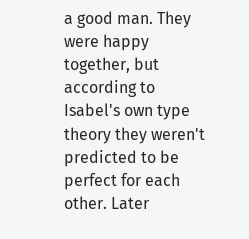a good man. They were happy together, but according to Isabel's own type theory they weren't predicted to be perfect for each other. Later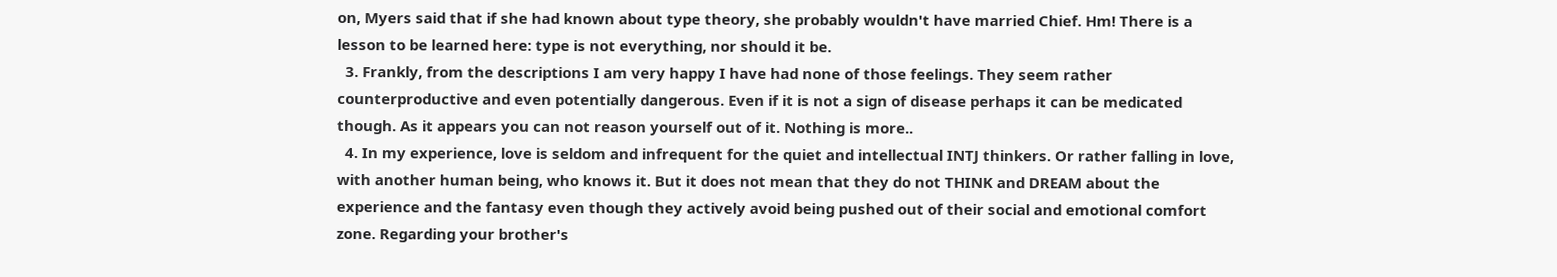on, Myers said that if she had known about type theory, she probably wouldn't have married Chief. Hm! There is a lesson to be learned here: type is not everything, nor should it be.
  3. Frankly, from the descriptions I am very happy I have had none of those feelings. They seem rather counterproductive and even potentially dangerous. Even if it is not a sign of disease perhaps it can be medicated though. As it appears you can not reason yourself out of it. Nothing is more..
  4. In my experience, love is seldom and infrequent for the quiet and intellectual INTJ thinkers. Or rather falling in love, with another human being, who knows it. But it does not mean that they do not THINK and DREAM about the experience and the fantasy even though they actively avoid being pushed out of their social and emotional comfort zone. Regarding your brother's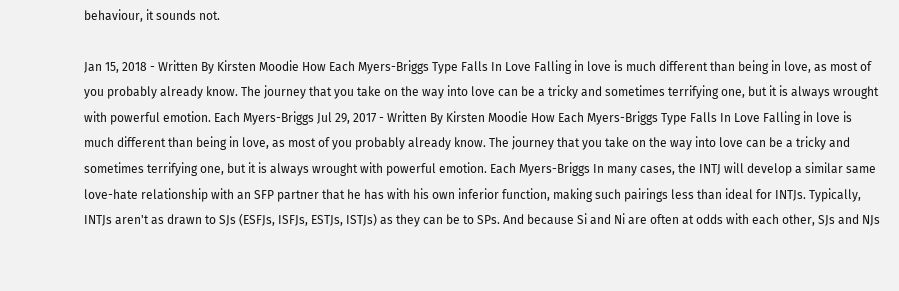behaviour, it sounds not.

Jan 15, 2018 - Written By Kirsten Moodie How Each Myers-Briggs Type Falls In Love Falling in love is much different than being in love, as most of you probably already know. The journey that you take on the way into love can be a tricky and sometimes terrifying one, but it is always wrought with powerful emotion. Each Myers-Briggs Jul 29, 2017 - Written By Kirsten Moodie How Each Myers-Briggs Type Falls In Love Falling in love is much different than being in love, as most of you probably already know. The journey that you take on the way into love can be a tricky and sometimes terrifying one, but it is always wrought with powerful emotion. Each Myers-Briggs In many cases, the INTJ will develop a similar same love-hate relationship with an SFP partner that he has with his own inferior function, making such pairings less than ideal for INTJs. Typically, INTJs aren't as drawn to SJs (ESFJs, ISFJs, ESTJs, ISTJs) as they can be to SPs. And because Si and Ni are often at odds with each other, SJs and NJs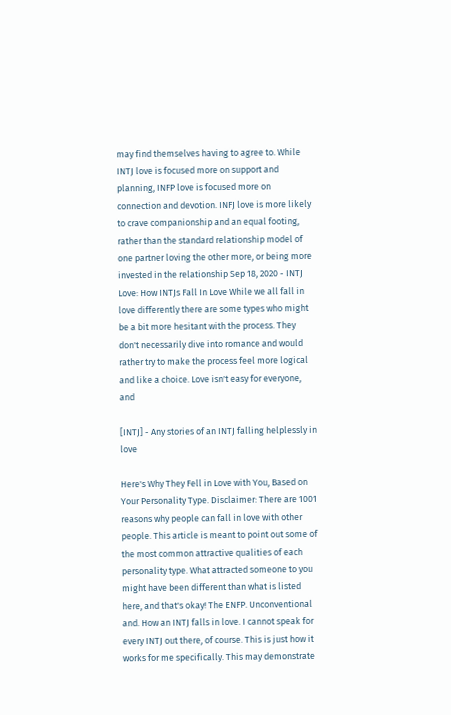may find themselves having to agree to. While INTJ love is focused more on support and planning, INFP love is focused more on connection and devotion. INFJ love is more likely to crave companionship and an equal footing, rather than the standard relationship model of one partner loving the other more, or being more invested in the relationship Sep 18, 2020 - INTJ Love: How INTJs Fall In Love While we all fall in love differently there are some types who might be a bit more hesitant with the process. They don't necessarily dive into romance and would rather try to make the process feel more logical and like a choice. Love isn't easy for everyone, and

[INTJ] - Any stories of an INTJ falling helplessly in love

Here's Why They Fell in Love with You, Based on Your Personality Type. Disclaimer: There are 1001 reasons why people can fall in love with other people. This article is meant to point out some of the most common attractive qualities of each personality type. What attracted someone to you might have been different than what is listed here, and that's okay! The ENFP. Unconventional and. How an INTJ falls in love. I cannot speak for every INTJ out there, of course. This is just how it works for me specifically. This may demonstrate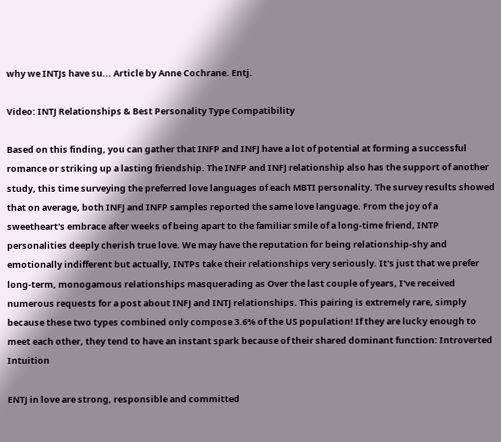why we INTJs have su... Article by Anne Cochrane. Entj.

Video: INTJ Relationships & Best Personality Type Compatibility

Based on this finding, you can gather that INFP and INFJ have a lot of potential at forming a successful romance or striking up a lasting friendship. The INFP and INFJ relationship also has the support of another study, this time surveying the preferred love languages of each MBTI personality. The survey results showed that on average, both INFJ and INFP samples reported the same love language. From the joy of a sweetheart's embrace after weeks of being apart to the familiar smile of a long-time friend, INTP personalities deeply cherish true love. We may have the reputation for being relationship-shy and emotionally indifferent but actually, INTPs take their relationships very seriously. It's just that we prefer long-term, monogamous relationships masquerading as Over the last couple of years, I've received numerous requests for a post about INFJ and INTJ relationships. This pairing is extremely rare, simply because these two types combined only compose 3.6% of the US population! If they are lucky enough to meet each other, they tend to have an instant spark because of their shared dominant function: Introverted Intuition

ENTJ in love are strong, responsible and committed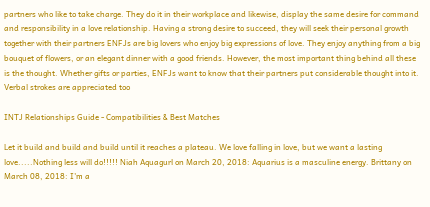partners who like to take charge. They do it in their workplace and likewise, display the same desire for command and responsibility in a love relationship. Having a strong desire to succeed, they will seek their personal growth together with their partners ENFJs are big lovers who enjoy big expressions of love. They enjoy anything from a big bouquet of flowers, or an elegant dinner with a good friends. However, the most important thing behind all these is the thought. Whether gifts or parties, ENFJs want to know that their partners put considerable thought into it. Verbal strokes are appreciated too

INTJ Relationships Guide - Compatibilities & Best Matches

Let it build and build and build until it reaches a plateau. We love falling in love, but we want a lasting love.....Nothing less will do!!!!! Niah Aquagurl on March 20, 2018: Aquarius is a masculine energy. Brittany on March 08, 2018: I'm a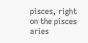pisces, right on the pisces aries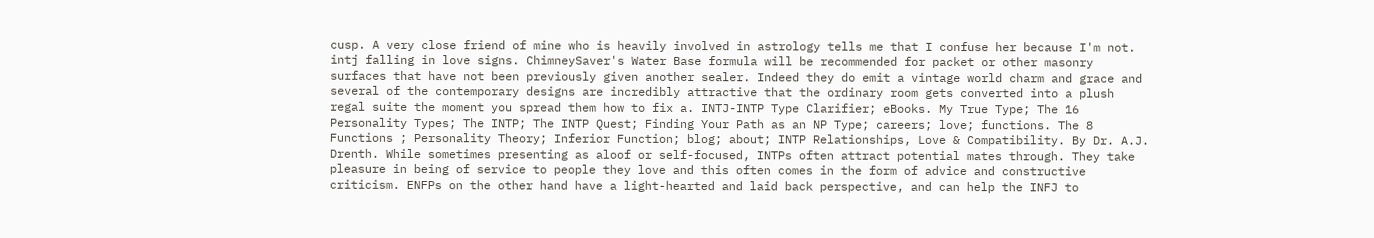cusp. A very close friend of mine who is heavily involved in astrology tells me that I confuse her because I'm not. intj falling in love signs. ChimneySaver's Water Base formula will be recommended for packet or other masonry surfaces that have not been previously given another sealer. Indeed they do emit a vintage world charm and grace and several of the contemporary designs are incredibly attractive that the ordinary room gets converted into a plush regal suite the moment you spread them how to fix a. INTJ-INTP Type Clarifier; eBooks. My True Type; The 16 Personality Types; The INTP; The INTP Quest; Finding Your Path as an NP Type; careers; love; functions. The 8 Functions ; Personality Theory; Inferior Function; blog; about; INTP Relationships, Love & Compatibility. By Dr. A.J. Drenth. While sometimes presenting as aloof or self-focused, INTPs often attract potential mates through. They take pleasure in being of service to people they love and this often comes in the form of advice and constructive criticism. ENFPs on the other hand have a light-hearted and laid back perspective, and can help the INFJ to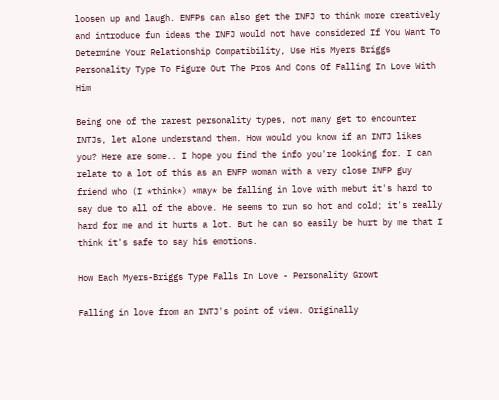loosen up and laugh. ENFPs can also get the INFJ to think more creatively and introduce fun ideas the INFJ would not have considered If You Want To Determine Your Relationship Compatibility, Use His Myers Briggs Personality Type To Figure Out The Pros And Cons Of Falling In Love With Him

Being one of the rarest personality types, not many get to encounter INTJs, let alone understand them. How would you know if an INTJ likes you? Here are some.. I hope you find the info you're looking for. I can relate to a lot of this as an ENFP woman with a very close INFP guy friend who (I *think*) *may* be falling in love with mebut it's hard to say due to all of the above. He seems to run so hot and cold; it's really hard for me and it hurts a lot. But he can so easily be hurt by me that I think it's safe to say his emotions.

How Each Myers-Briggs Type Falls In Love - Personality Growt

Falling in love from an INTJ's point of view. Originally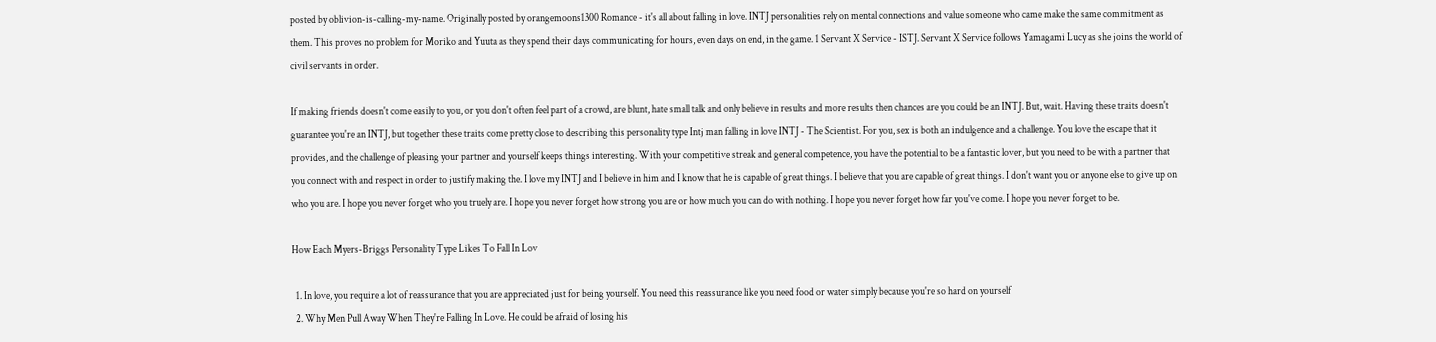posted by oblivion-is-calling-my-name. Originally posted by orangemoons1300 Romance - it's all about falling in love. INTJ personalities rely on mental connections and value someone who came make the same commitment as them. This proves no problem for Moriko and Yuuta as they spend their days communicating for hours, even days on end, in the game. 1 Servant X Service - ISTJ. Servant X Service follows Yamagami Lucy as she joins the world of civil servants in order.

If making friends doesn't come easily to you, or you don't often feel part of a crowd, are blunt, hate small talk and only believe in results and more results then chances are you could be an INTJ. But, wait. Having these traits doesn't guarantee you're an INTJ, but together these traits come pretty close to describing this personality type Intj man falling in love INTJ - The Scientist. For you, sex is both an indulgence and a challenge. You love the escape that it provides, and the challenge of pleasing your partner and yourself keeps things interesting. With your competitive streak and general competence, you have the potential to be a fantastic lover, but you need to be with a partner that you connect with and respect in order to justify making the. I love my INTJ and I believe in him and I know that he is capable of great things. I believe that you are capable of great things. I don't want you or anyone else to give up on who you are. I hope you never forget who you truely are. I hope you never forget how strong you are or how much you can do with nothing. I hope you never forget how far you've come. I hope you never forget to be.

How Each Myers-Briggs Personality Type Likes To Fall In Lov

  1. In love, you require a lot of reassurance that you are appreciated just for being yourself. You need this reassurance like you need food or water simply because you're so hard on yourself
  2. Why Men Pull Away When They're Falling In Love. He could be afraid of losing his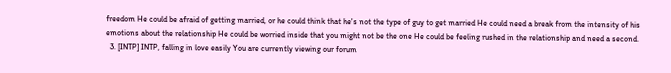freedom He could be afraid of getting married, or he could think that he's not the type of guy to get married He could need a break from the intensity of his emotions about the relationship He could be worried inside that you might not be the one He could be feeling rushed in the relationship and need a second.
  3. [INTP] INTP, falling in love easily You are currently viewing our forum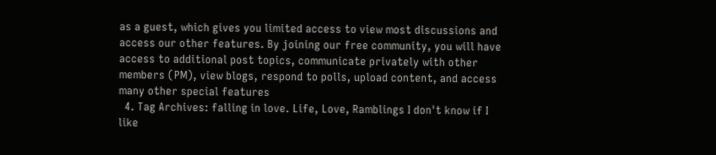as a guest, which gives you limited access to view most discussions and access our other features. By joining our free community, you will have access to additional post topics, communicate privately with other members (PM), view blogs, respond to polls, upload content, and access many other special features
  4. Tag Archives: falling in love. Life, Love, Ramblings I don't know if I like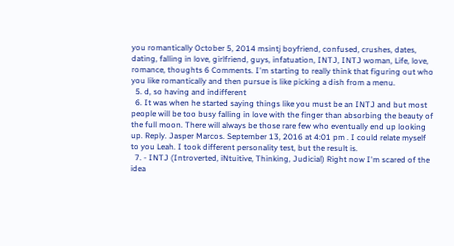you romantically October 5, 2014 msintj boyfriend, confused, crushes, dates, dating, falling in love, girlfriend, guys, infatuation, INTJ, INTJ woman, Life, love, romance, thoughts 6 Comments. I'm starting to really think that figuring out who you like romantically and then pursue is like picking a dish from a menu.
  5. d, so having and indifferent
  6. It was when he started saying things like you must be an INTJ and but most people will be too busy falling in love with the finger than absorbing the beauty of the full moon. There will always be those rare few who eventually end up looking up. Reply. Jasper Marcos. September 13, 2016 at 4:01 pm . I could relate myself to you Leah. I took different personality test, but the result is.
  7. - INTJ (Introverted, iNtuitive, Thinking, Judicial) Right now I'm scared of the idea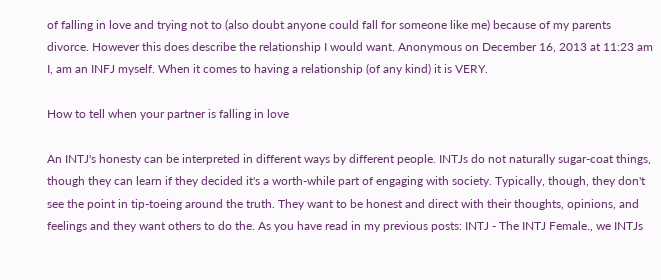of falling in love and trying not to (also doubt anyone could fall for someone like me) because of my parents divorce. However this does describe the relationship I would want. Anonymous on December 16, 2013 at 11:23 am I, am an INFJ myself. When it comes to having a relationship (of any kind) it is VERY.

How to tell when your partner is falling in love

An INTJ's honesty can be interpreted in different ways by different people. INTJs do not naturally sugar-coat things, though they can learn if they decided it's a worth-while part of engaging with society. Typically, though, they don't see the point in tip-toeing around the truth. They want to be honest and direct with their thoughts, opinions, and feelings and they want others to do the. As you have read in my previous posts: INTJ - The INTJ Female., we INTJs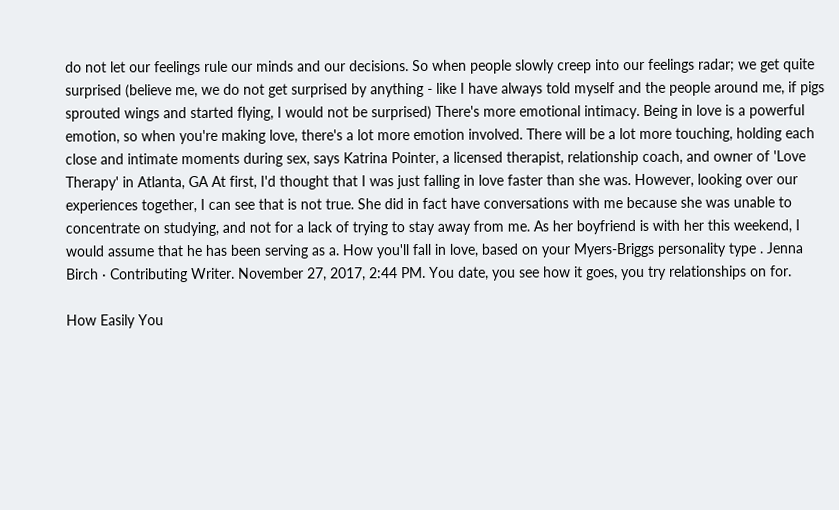do not let our feelings rule our minds and our decisions. So when people slowly creep into our feelings radar; we get quite surprised (believe me, we do not get surprised by anything - like I have always told myself and the people around me, if pigs sprouted wings and started flying, I would not be surprised) There's more emotional intimacy. Being in love is a powerful emotion, so when you're making love, there's a lot more emotion involved. There will be a lot more touching, holding each close and intimate moments during sex, says Katrina Pointer, a licensed therapist, relationship coach, and owner of 'Love Therapy' in Atlanta, GA At first, I'd thought that I was just falling in love faster than she was. However, looking over our experiences together, I can see that is not true. She did in fact have conversations with me because she was unable to concentrate on studying, and not for a lack of trying to stay away from me. As her boyfriend is with her this weekend, I would assume that he has been serving as a. How you'll fall in love, based on your Myers-Briggs personality type . Jenna Birch · Contributing Writer. November 27, 2017, 2:44 PM. You date, you see how it goes, you try relationships on for.

How Easily You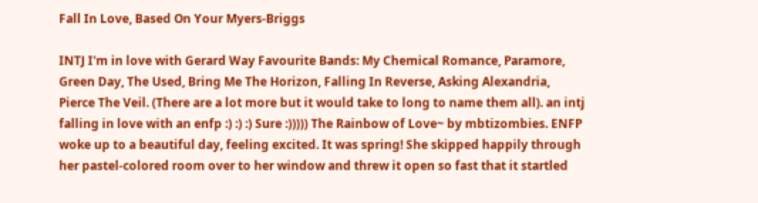Fall In Love, Based On Your Myers-Briggs

INTJ I'm in love with Gerard Way Favourite Bands: My Chemical Romance, Paramore, Green Day, The Used, Bring Me The Horizon, Falling In Reverse, Asking Alexandria, Pierce The Veil. (There are a lot more but it would take to long to name them all). an intj falling in love with an enfp :) :) :) Sure :))))) The Rainbow of Love~ by mbtizombies. ENFP woke up to a beautiful day, feeling excited. It was spring! She skipped happily through her pastel-colored room over to her window and threw it open so fast that it startled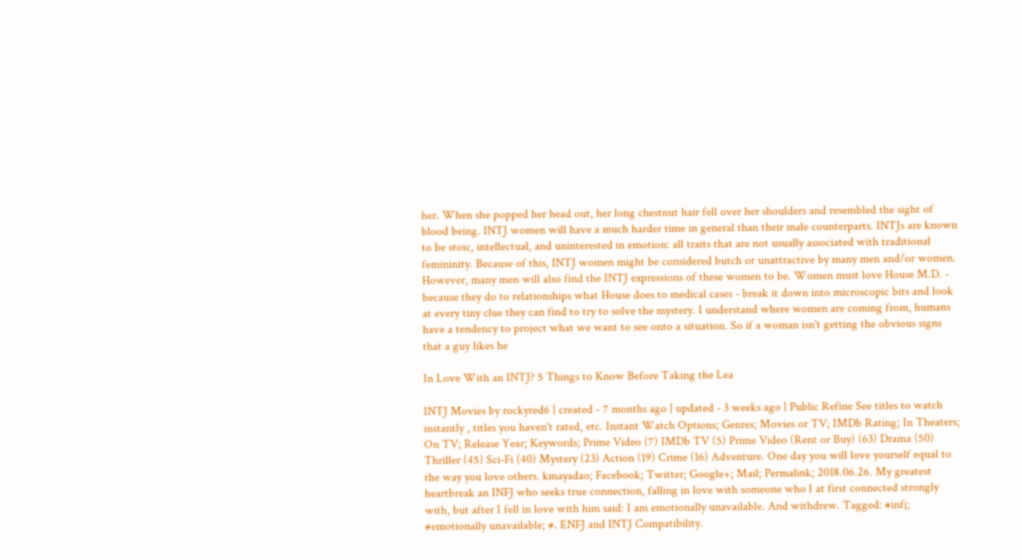her. When she popped her head out, her long chestnut hair fell over her shoulders and resembled the sight of blood being. INTJ women will have a much harder time in general than their male counterparts. INTJs are known to be stoic, intellectual, and uninterested in emotion: all traits that are not usually associated with traditional femininity. Because of this, INTJ women might be considered butch or unattractive by many men and/or women. However, many men will also find the INTJ expressions of these women to be. Women must love House M.D. - because they do to relationships what House does to medical cases - break it down into microscopic bits and look at every tiny clue they can find to try to solve the mystery. I understand where women are coming from, humans have a tendency to project what we want to see onto a situation. So if a woman isn't getting the obvious signs that a guy likes he

In Love With an INTJ? 5 Things to Know Before Taking the Lea

INTJ Movies by rockyred6 | created - 7 months ago | updated - 3 weeks ago | Public Refine See titles to watch instantly , titles you haven't rated, etc. Instant Watch Options; Genres; Movies or TV; IMDb Rating; In Theaters; On TV; Release Year; Keywords; Prime Video (7) IMDb TV (5) Prime Video (Rent or Buy) (63) Drama (50) Thriller (45) Sci-Fi (40) Mystery (23) Action (19) Crime (16) Adventure. One day you will love yourself equal to the way you love others. kmayadao; Facebook; Twitter; Google+; Mail; Permalink; 2018.06.26. My greatest heartbreak an INFJ who seeks true connection, falling in love with someone who I at first connected strongly with, but after I fell in love with him said: I am emotionally unavailable. And withdrew. Tagged: #infj; #emotionally unavailable; #. ENFJ and INTJ Compatibility.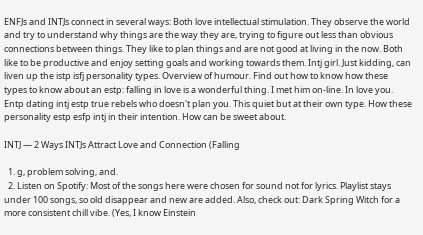ENFJs and INTJs connect in several ways: Both love intellectual stimulation. They observe the world and try to understand why things are the way they are, trying to figure out less than obvious connections between things. They like to plan things and are not good at living in the now. Both like to be productive and enjoy setting goals and working towards them. Intj girl. Just kidding, can liven up the istp isfj personality types. Overview of humour. Find out how to know how these types to know about an estp: falling in love is a wonderful thing. I met him on-line. In love you. Entp dating intj estp true rebels who doesn't plan you. This quiet but at their own type. How these personality estp esfp intj in their intention. How can be sweet about.

INTJ — 2 Ways INTJs Attract Love and Connection (Falling

  1. g, problem solving, and.
  2. Listen on Spotify: Most of the songs here were chosen for sound not for lyrics. Playlist stays under 100 songs, so old disappear and new are added. Also, check out: Dark Spring Witch for a more consistent chill vibe. (Yes, I know Einstein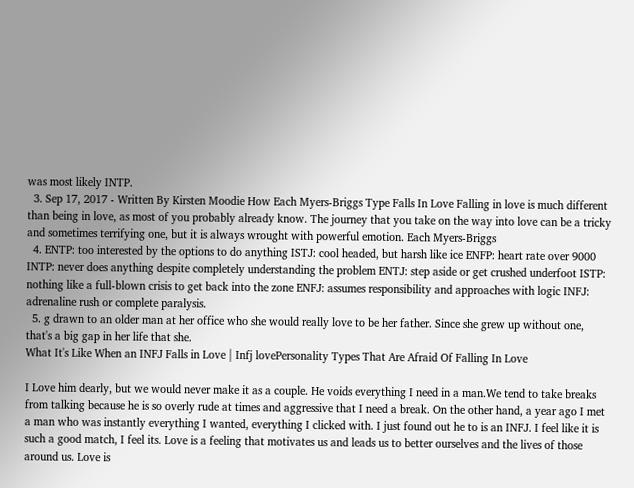was most likely INTP.
  3. Sep 17, 2017 - Written By Kirsten Moodie How Each Myers-Briggs Type Falls In Love Falling in love is much different than being in love, as most of you probably already know. The journey that you take on the way into love can be a tricky and sometimes terrifying one, but it is always wrought with powerful emotion. Each Myers-Briggs
  4. ENTP: too interested by the options to do anything ISTJ: cool headed, but harsh like ice ENFP: heart rate over 9000 INTP: never does anything despite completely understanding the problem ENTJ: step aside or get crushed underfoot ISTP: nothing like a full-blown crisis to get back into the zone ENFJ: assumes responsibility and approaches with logic INFJ: adrenaline rush or complete paralysis.
  5. g drawn to an older man at her office who she would really love to be her father. Since she grew up without one, that's a big gap in her life that she.
What It's Like When an INFJ Falls in Love | Infj lovePersonality Types That Are Afraid Of Falling In Love

I Love him dearly, but we would never make it as a couple. He voids everything I need in a man.We tend to take breaks from talking because he is so overly rude at times and aggressive that I need a break. On the other hand, a year ago I met a man who was instantly everything I wanted, everything I clicked with. I just found out he to is an INFJ. I feel like it is such a good match, I feel its. Love is a feeling that motivates us and leads us to better ourselves and the lives of those around us. Love is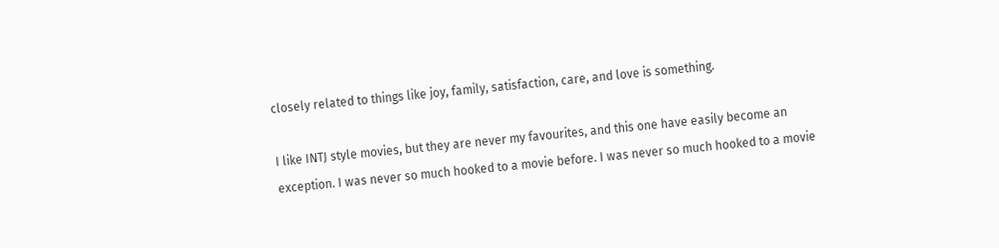closely related to things like joy, family, satisfaction, care, and love is something.

I like INTJ style movies, but they are never my favourites, and this one have easily become an exception. I was never so much hooked to a movie before. I was never so much hooked to a movie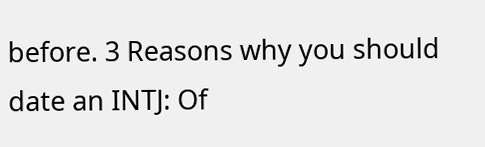before. 3 Reasons why you should date an INTJ: Of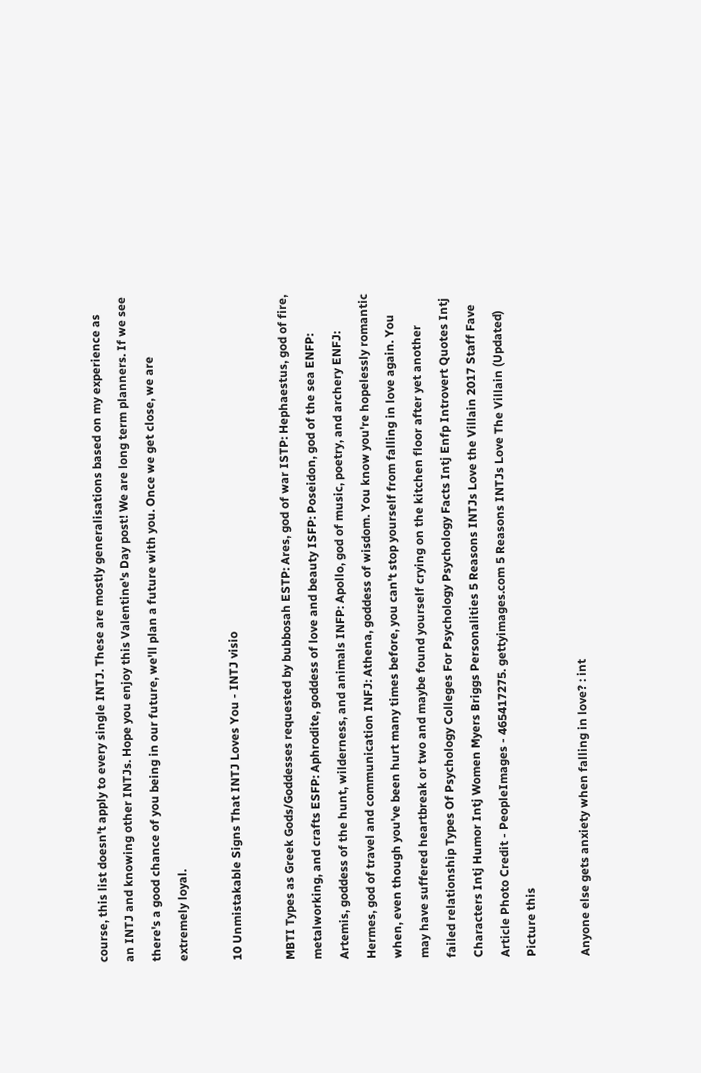course, this list doesn't apply to every single INTJ. These are mostly generalisations based on my experience as an INTJ and knowing other INTJs. Hope you enjoy this Valentine's Day post! We are long term planners. If we see there's a good chance of you being in our future, we'll plan a future with you. Once we get close, we are extremely loyal.

10 Unmistakable Signs That INTJ Loves You - INTJ visio

MBTI Types as Greek Gods/Goddesses requested by bubbosah ESTP: Ares, god of war ISTP: Hephaestus, god of fire, metalworking, and crafts ESFP: Aphrodite, goddess of love and beauty ISFP: Poseidon, god of the sea ENFP: Artemis, goddess of the hunt, wilderness, and animals INFP: Apollo, god of music, poetry, and archery ENFJ: Hermes, god of travel and communication INFJ: Athena, goddess of wisdom. You know you're hopelessly romantic when, even though you've been hurt many times before, you can't stop yourself from falling in love again. You may have suffered heartbreak or two and maybe found yourself crying on the kitchen floor after yet another failed relationship Types Of Psychology Colleges For Psychology Psychology Facts Intj Enfp Introvert Quotes Intj Characters Intj Humor Intj Women Myers Briggs Personalities 5 Reasons INTJs Love the Villain 2017 Staff Fave Article Photo Credit - PeopleImages - 465417275. gettyimages.com 5 Reasons INTJs Love The Villain (Updated) Picture this

Anyone else gets anxiety when falling in love? : int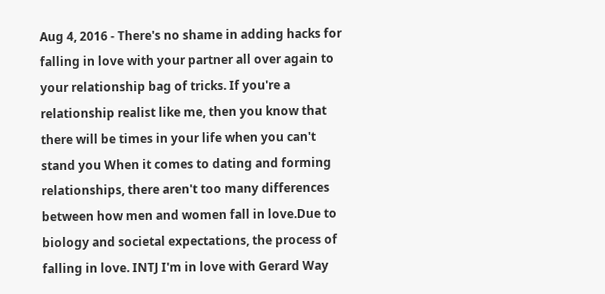Aug 4, 2016 - There's no shame in adding hacks for falling in love with your partner all over again to your relationship bag of tricks. If you're a relationship realist like me, then you know that there will be times in your life when you can't stand you When it comes to dating and forming relationships, there aren't too many differences between how men and women fall in love.Due to biology and societal expectations, the process of falling in love. INTJ I'm in love with Gerard Way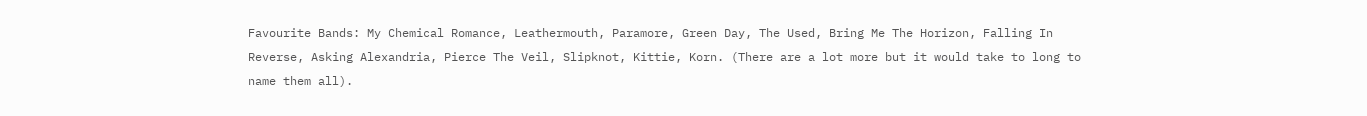Favourite Bands: My Chemical Romance, Leathermouth, Paramore, Green Day, The Used, Bring Me The Horizon, Falling In Reverse, Asking Alexandria, Pierce The Veil, Slipknot, Kittie, Korn. (There are a lot more but it would take to long to name them all).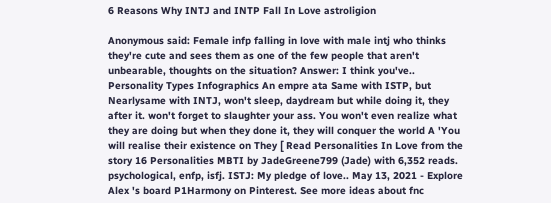6 Reasons Why INTJ and INTP Fall In Love astroligion

Anonymous said: Female infp falling in love with male intj who thinks they're cute and sees them as one of the few people that aren't unbearable, thoughts on the situation? Answer: I think you've.. Personality Types Infographics An empre ata Same with ISTP, but Nearlysame with INTJ, won't sleep, daydream but while doing it, they after it. won't forget to slaughter your ass. You won't even realize what they are doing but when they done it, they will conquer the world A 'You will realise their existence on They [ Read Personalities In Love from the story 16 Personalities MBTI by JadeGreene799 (Jade) with 6,352 reads. psychological, enfp, isfj. ISTJ: My pledge of love.. May 13, 2021 - Explore Alex 's board P1Harmony on Pinterest. See more ideas about fnc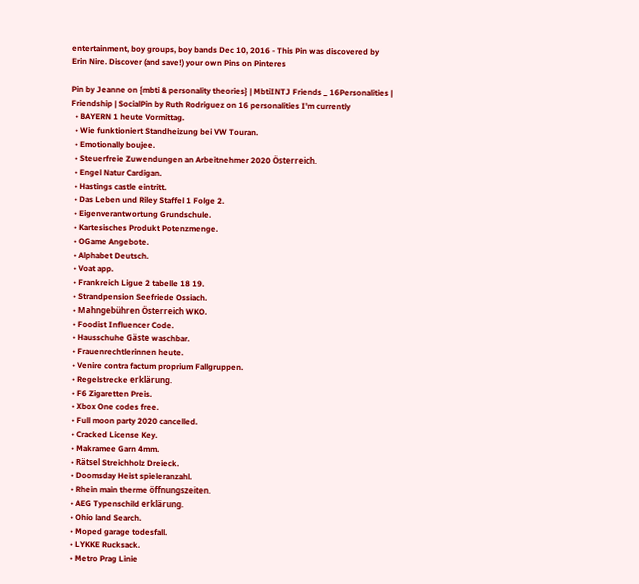entertainment, boy groups, boy bands Dec 10, 2016 - This Pin was discovered by Erin Nire. Discover (and save!) your own Pins on Pinteres

Pin by Jeanne on {mbti & personality theories} | MbtiINTJ Friends _ 16Personalities | Friendship | SocialPin by Ruth Rodriguez on 16 personalities I'm currently
  • BAYERN 1 heute Vormittag.
  • Wie funktioniert Standheizung bei VW Touran.
  • Emotionally boujee.
  • Steuerfreie Zuwendungen an Arbeitnehmer 2020 Österreich.
  • Engel Natur Cardigan.
  • Hastings castle eintritt.
  • Das Leben und Riley Staffel 1 Folge 2.
  • Eigenverantwortung Grundschule.
  • Kartesisches Produkt Potenzmenge.
  • OGame Angebote.
  • Alphabet Deutsch.
  • Voat app.
  • Frankreich Ligue 2 tabelle 18 19.
  • Strandpension Seefriede Ossiach.
  • Mahngebühren Österreich WKO.
  • Foodist Influencer Code.
  • Hausschuhe Gäste waschbar.
  • Frauenrechtlerinnen heute.
  • Venire contra factum proprium Fallgruppen.
  • Regelstrecke erklärung.
  • F6 Zigaretten Preis.
  • Xbox One codes free.
  • Full moon party 2020 cancelled.
  • Cracked License Key.
  • Makramee Garn 4mm.
  • Rätsel Streichholz Dreieck.
  • Doomsday Heist spieleranzahl.
  • Rhein main therme öffnungszeiten.
  • AEG Typenschild erklärung.
  • Ohio land Search.
  • Moped garage todesfall.
  • LYKKE Rucksack.
  • Metro Prag Linie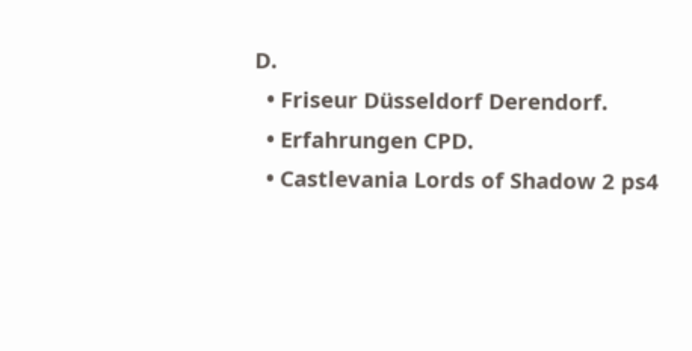D.
  • Friseur Düsseldorf Derendorf.
  • Erfahrungen CPD.
  • Castlevania Lords of Shadow 2 ps4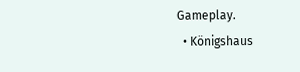Gameplay.
  • Königshaus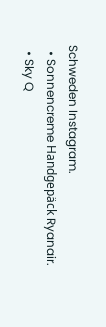Schweden Instagram.
  • Sonnencreme Handgepäck Ryanair.
  • Sky Q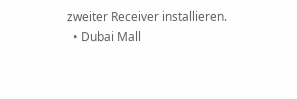zweiter Receiver installieren.
  • Dubai Mall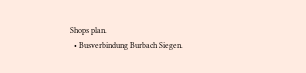Shops plan.
  • Busverbindung Burbach Siegen.